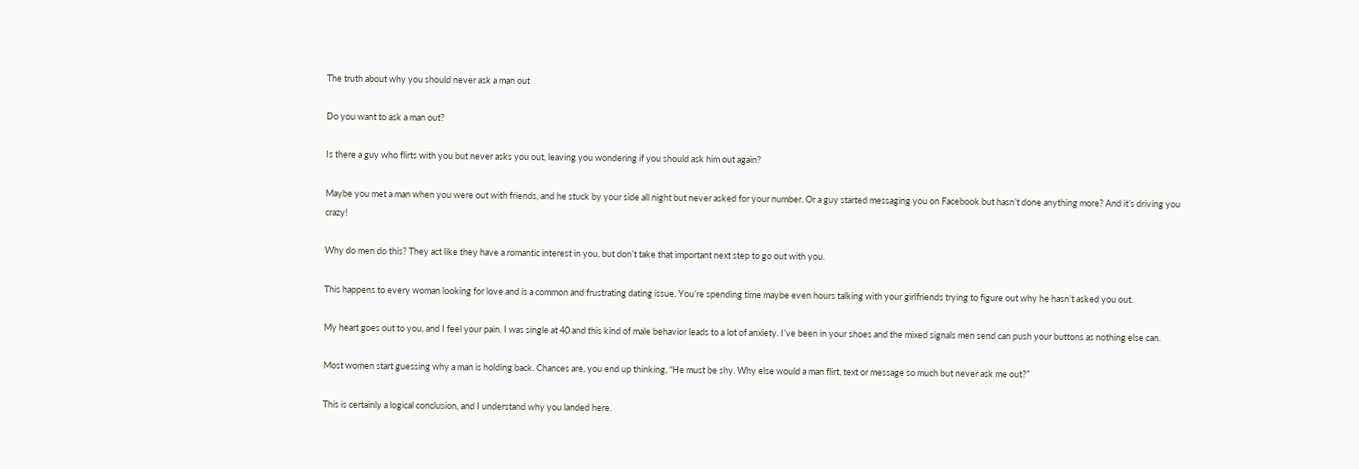The truth about why you should never ask a man out

Do you want to ask a man out?

Is there a guy who flirts with you but never asks you out, leaving you wondering if you should ask him out again?

Maybe you met a man when you were out with friends, and he stuck by your side all night but never asked for your number. Or a guy started messaging you on Facebook but hasn’t done anything more? And it’s driving you crazy!

Why do men do this? They act like they have a romantic interest in you, but don’t take that important next step to go out with you.

This happens to every woman looking for love and is a common and frustrating dating issue. You’re spending time maybe even hours talking with your girlfriends trying to figure out why he hasn’t asked you out.

My heart goes out to you, and I feel your pain. I was single at 40 and this kind of male behavior leads to a lot of anxiety. I’ve been in your shoes and the mixed signals men send can push your buttons as nothing else can.

Most women start guessing why a man is holding back. Chances are, you end up thinking, “He must be shy. Why else would a man flirt, text or message so much but never ask me out?”

This is certainly a logical conclusion, and I understand why you landed here.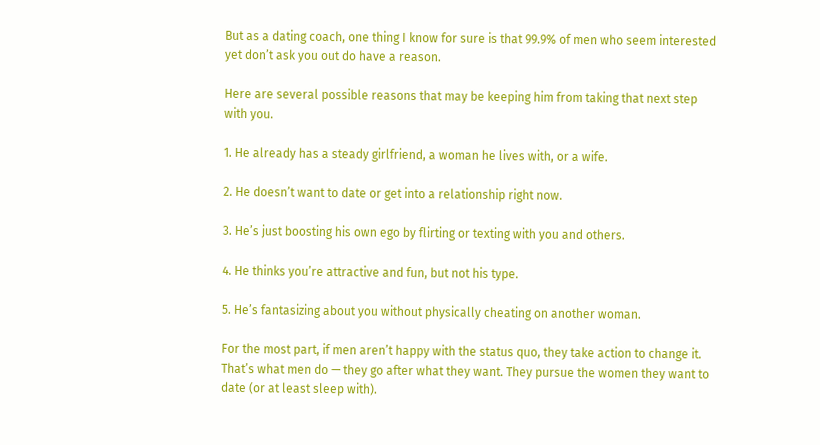But as a dating coach, one thing I know for sure is that 99.9% of men who seem interested yet don’t ask you out do have a reason.

Here are several possible reasons that may be keeping him from taking that next step with you.

1. He already has a steady girlfriend, a woman he lives with, or a wife.

2. He doesn’t want to date or get into a relationship right now.

3. He’s just boosting his own ego by flirting or texting with you and others.

4. He thinks you’re attractive and fun, but not his type.

5. He’s fantasizing about you without physically cheating on another woman.

For the most part, if men aren’t happy with the status quo, they take action to change it. That’s what men do — they go after what they want. They pursue the women they want to date (or at least sleep with).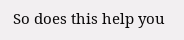So does this help you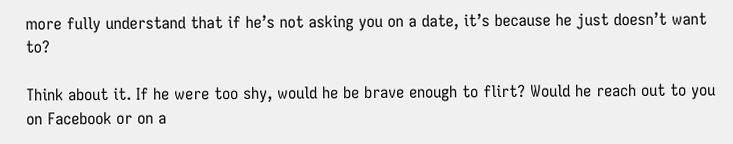more fully understand that if he’s not asking you on a date, it’s because he just doesn’t want to?

Think about it. If he were too shy, would he be brave enough to flirt? Would he reach out to you on Facebook or on a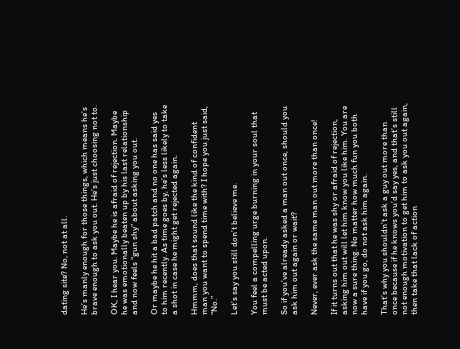dating site? No, not at all.

He’s manly enough for those things, which means he’s brave enough to ask you out. He’s just choosing not to.

OK, I hear you. Maybe he is afraid of rejection. Maybe he was emotionally beaten up by his last relationship and now feels “gun shy” about asking you out.

Or maybe he hit a bad patch and no one has said yes to him recently. As time goes by, he’s less likely to take a shot in case he might get rejected again.

Hmmm, does that sound like the kind of confident man you want to spend time with? I hope you just said, “No.”

Let’s say you still don’t believe me.

You feel a compelling urge burning in your soul that must be acted upon.

So if you’ve already asked a man out once, should you ask him out again or wait?

Never, ever ask the same man out more than once!

If it turns out that he was shy or afraid of rejection, asking him out will let him know you like him. You are now a sure thing. No matter how much fun you both have if you go, do not ask him again.

That’s why you shouldn’t ask a guy out more than once because if he knows you’d say yes, and that’s still not enough motivation to get him to ask you out again, then take that lack of action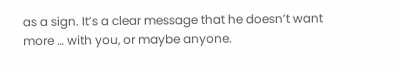as a sign. It’s a clear message that he doesn’t want more … with you, or maybe anyone.